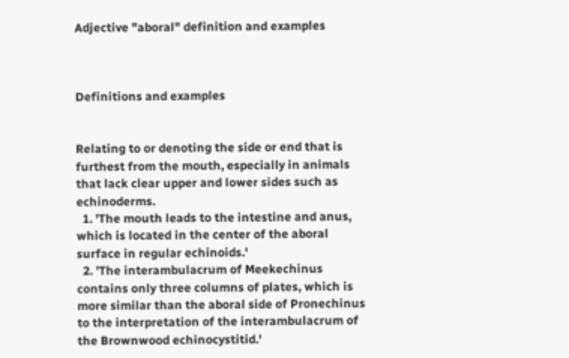Adjective "aboral" definition and examples



Definitions and examples


Relating to or denoting the side or end that is furthest from the mouth, especially in animals that lack clear upper and lower sides such as echinoderms.
  1. 'The mouth leads to the intestine and anus, which is located in the center of the aboral surface in regular echinoids.'
  2. 'The interambulacrum of Meekechinus contains only three columns of plates, which is more similar than the aboral side of Pronechinus to the interpretation of the interambulacrum of the Brownwood echinocystitid.'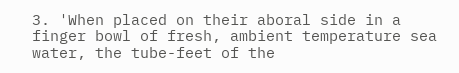3. 'When placed on their aboral side in a finger bowl of fresh, ambient temperature sea water, the tube-feet of the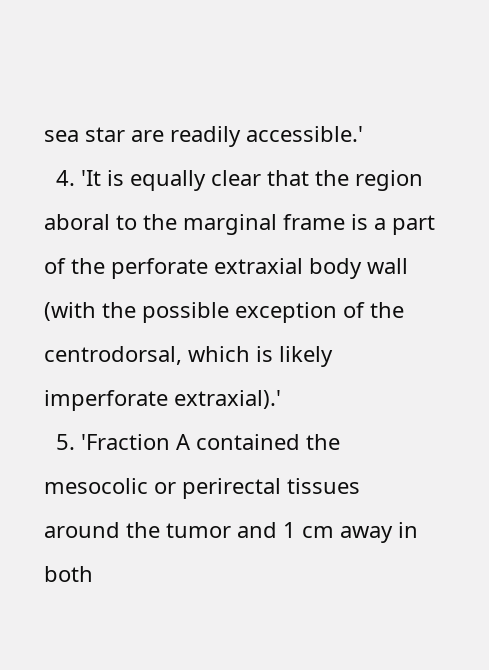sea star are readily accessible.'
  4. 'It is equally clear that the region aboral to the marginal frame is a part of the perforate extraxial body wall (with the possible exception of the centrodorsal, which is likely imperforate extraxial).'
  5. 'Fraction A contained the mesocolic or perirectal tissues around the tumor and 1 cm away in both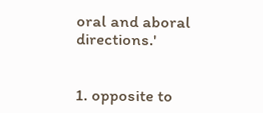oral and aboral directions.'


1. opposite to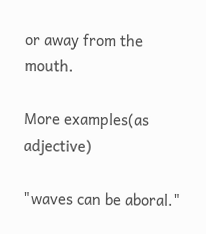or away from the mouth.

More examples(as adjective)

"waves can be aboral."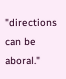"directions can be aboral."